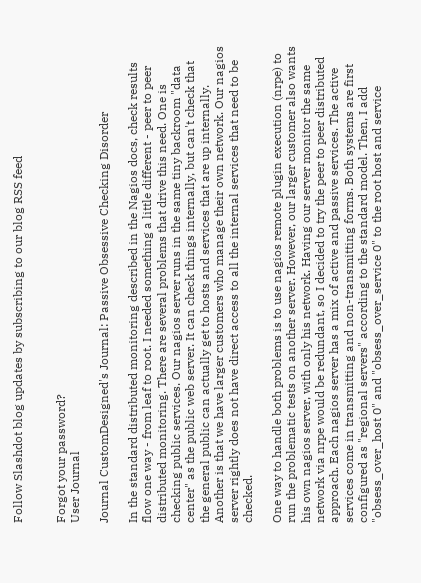Follow Slashdot blog updates by subscribing to our blog RSS feed


Forgot your password?
User Journal

Journal CustomDesigned's Journal: Passive Obsessive Checking Disorder

In the standard distributed monitoring described in the Nagios docs, check results flow one way - from leaf to root. I needed something a little different - peer to peer distributed monitoring. There are several problems that drive this need. One is checking public services. Our nagios server runs in the same tiny backroom "data center" as the public web server. It can check things internally, but can't check that the general public can actually get to hosts and services that are up internally. Another is that we have larger customers who manage their own network. Our nagios server rightly does not have direct access to all the internal services that need to be checked.

One way to handle both problems is to use nagios remote plugin execution (nrpe) to run the problematic tests on another server. However, our larger customer also wants his own nagios server, with only his network. Having our server monitor the same network via nrpe would be redundant, so I decided to try the peer to peer distributed approach. Each nagios server has a mix of active and passive services. The active services come in transmitting and non-transmitting forms. Both systems are first configured as "regional servers" according to the standard model. Then, I add "obsess_over_host 0" and "obsess_over_service 0" to the root host and service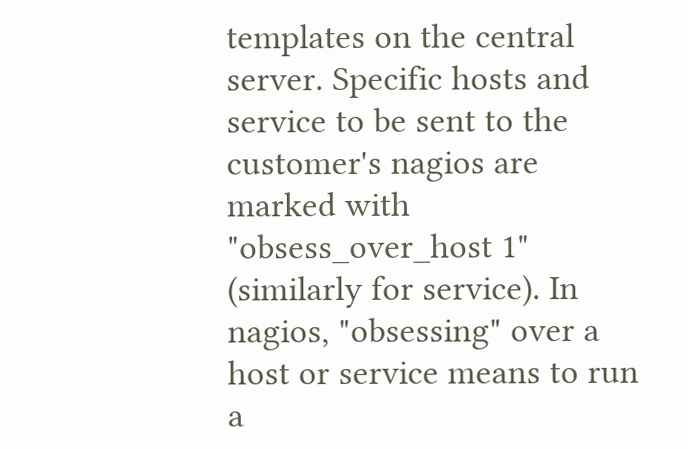templates on the central server. Specific hosts and service to be sent to the customer's nagios are marked with "obsess_over_host 1" (similarly for service). In nagios, "obsessing" over a host or service means to run a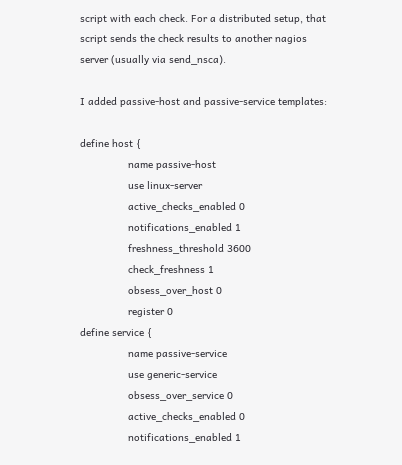script with each check. For a distributed setup, that script sends the check results to another nagios server (usually via send_nsca).

I added passive-host and passive-service templates:

define host {
                name passive-host
                use linux-server
                active_checks_enabled 0
                notifications_enabled 1
                freshness_threshold 3600
                check_freshness 1
                obsess_over_host 0
                register 0
define service {
                name passive-service
                use generic-service
                obsess_over_service 0
                active_checks_enabled 0
                notifications_enabled 1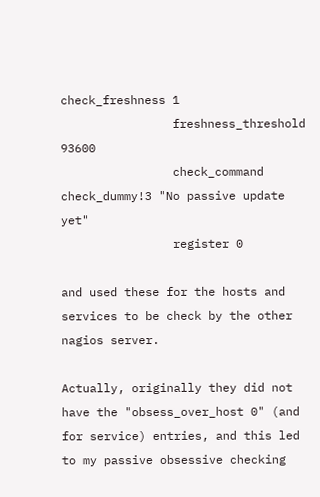check_freshness 1
                freshness_threshold 93600
                check_command check_dummy!3 "No passive update yet"
                register 0

and used these for the hosts and services to be check by the other nagios server.

Actually, originally they did not have the "obsess_over_host 0" (and for service) entries, and this led to my passive obsessive checking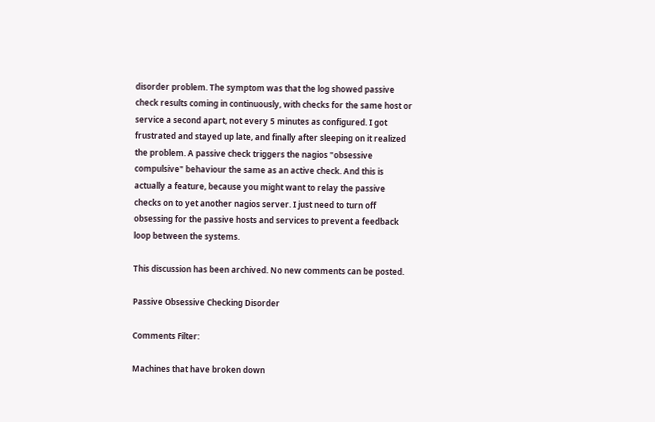disorder problem. The symptom was that the log showed passive check results coming in continuously, with checks for the same host or service a second apart, not every 5 minutes as configured. I got frustrated and stayed up late, and finally after sleeping on it realized the problem. A passive check triggers the nagios "obsessive compulsive" behaviour the same as an active check. And this is actually a feature, because you might want to relay the passive checks on to yet another nagios server. I just need to turn off obsessing for the passive hosts and services to prevent a feedback loop between the systems.

This discussion has been archived. No new comments can be posted.

Passive Obsessive Checking Disorder

Comments Filter:

Machines that have broken down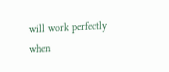will work perfectly when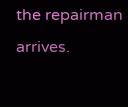the repairman arrives.